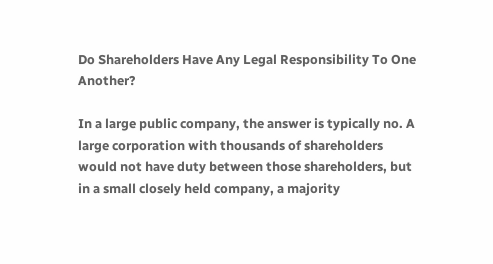Do Shareholders Have Any Legal Responsibility To One Another?

In a large public company, the answer is typically no. A large corporation with thousands of shareholders would not have duty between those shareholders, but in a small closely held company, a majority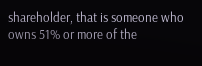shareholder, that is someone who owns 51% or more of the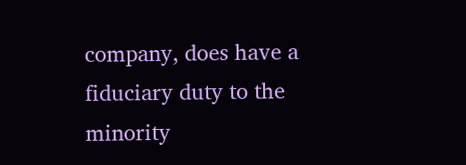company, does have a fiduciary duty to the minority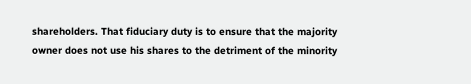shareholders. That fiduciary duty is to ensure that the majority owner does not use his shares to the detriment of the minority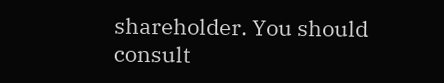shareholder. You should consult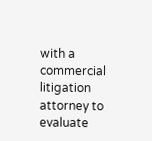with a commercial litigation attorney to evaluate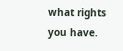what rights you have.